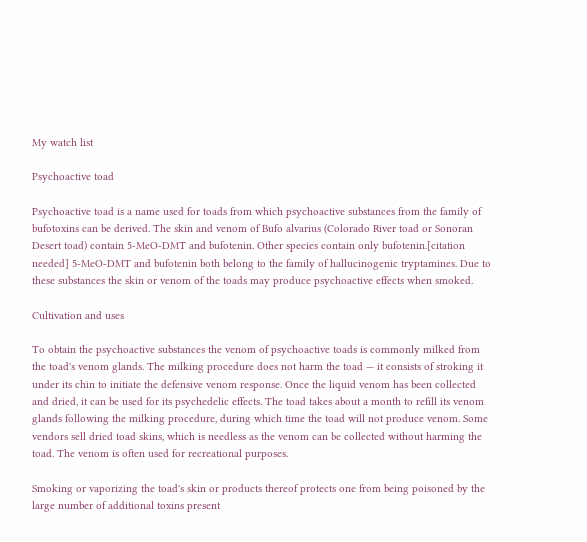My watch list

Psychoactive toad

Psychoactive toad is a name used for toads from which psychoactive substances from the family of bufotoxins can be derived. The skin and venom of Bufo alvarius (Colorado River toad or Sonoran Desert toad) contain 5-MeO-DMT and bufotenin. Other species contain only bufotenin.[citation needed] 5-MeO-DMT and bufotenin both belong to the family of hallucinogenic tryptamines. Due to these substances the skin or venom of the toads may produce psychoactive effects when smoked.

Cultivation and uses

To obtain the psychoactive substances the venom of psychoactive toads is commonly milked from the toad's venom glands. The milking procedure does not harm the toad — it consists of stroking it under its chin to initiate the defensive venom response. Once the liquid venom has been collected and dried, it can be used for its psychedelic effects. The toad takes about a month to refill its venom glands following the milking procedure, during which time the toad will not produce venom. Some vendors sell dried toad skins, which is needless as the venom can be collected without harming the toad. The venom is often used for recreational purposes.

Smoking or vaporizing the toad's skin or products thereof protects one from being poisoned by the large number of additional toxins present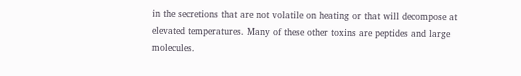in the secretions that are not volatile on heating or that will decompose at elevated temperatures. Many of these other toxins are peptides and large molecules.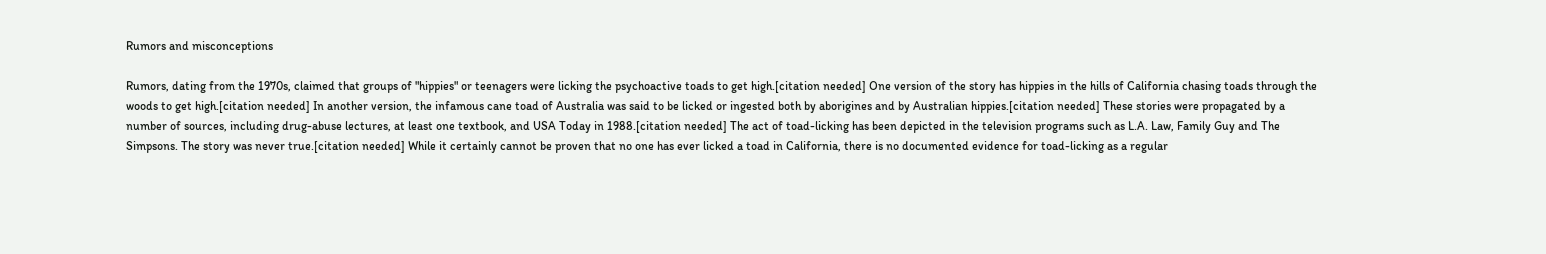Rumors and misconceptions

Rumors, dating from the 1970s, claimed that groups of "hippies" or teenagers were licking the psychoactive toads to get high.[citation needed] One version of the story has hippies in the hills of California chasing toads through the woods to get high.[citation needed] In another version, the infamous cane toad of Australia was said to be licked or ingested both by aborigines and by Australian hippies.[citation needed] These stories were propagated by a number of sources, including drug-abuse lectures, at least one textbook, and USA Today in 1988.[citation needed] The act of toad-licking has been depicted in the television programs such as L.A. Law, Family Guy and The Simpsons. The story was never true.[citation needed] While it certainly cannot be proven that no one has ever licked a toad in California, there is no documented evidence for toad-licking as a regular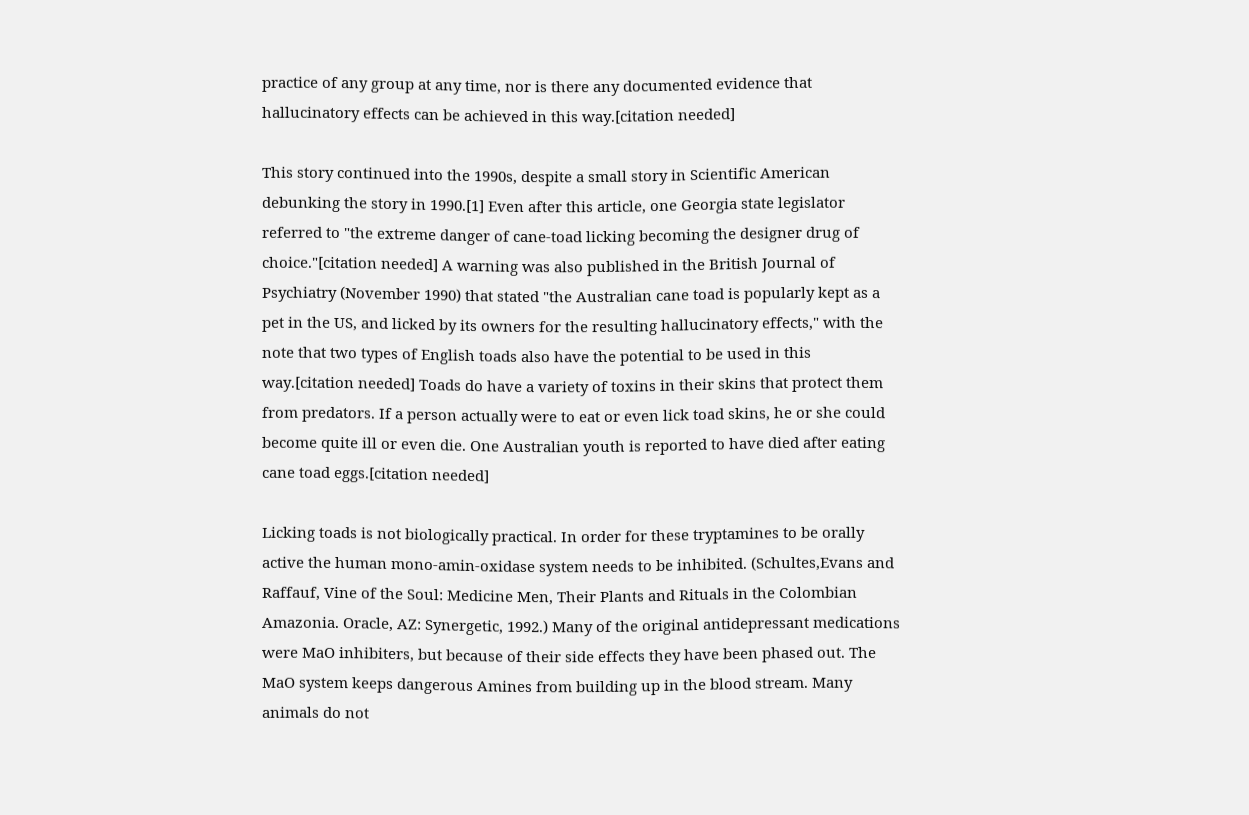practice of any group at any time, nor is there any documented evidence that hallucinatory effects can be achieved in this way.[citation needed]

This story continued into the 1990s, despite a small story in Scientific American debunking the story in 1990.[1] Even after this article, one Georgia state legislator referred to "the extreme danger of cane-toad licking becoming the designer drug of choice."[citation needed] A warning was also published in the British Journal of Psychiatry (November 1990) that stated "the Australian cane toad is popularly kept as a pet in the US, and licked by its owners for the resulting hallucinatory effects," with the note that two types of English toads also have the potential to be used in this way.[citation needed] Toads do have a variety of toxins in their skins that protect them from predators. If a person actually were to eat or even lick toad skins, he or she could become quite ill or even die. One Australian youth is reported to have died after eating cane toad eggs.[citation needed]

Licking toads is not biologically practical. In order for these tryptamines to be orally active the human mono-amin-oxidase system needs to be inhibited. (Schultes,Evans and Raffauf, Vine of the Soul: Medicine Men, Their Plants and Rituals in the Colombian Amazonia. Oracle, AZ: Synergetic, 1992.) Many of the original antidepressant medications were MaO inhibiters, but because of their side effects they have been phased out. The MaO system keeps dangerous Amines from building up in the blood stream. Many animals do not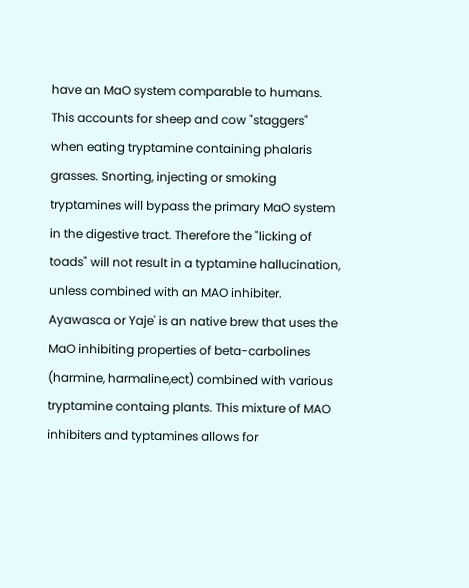have an MaO system comparable to humans. This accounts for sheep and cow "staggers" when eating tryptamine containing phalaris grasses. Snorting, injecting or smoking tryptamines will bypass the primary MaO system in the digestive tract. Therefore the "licking of toads" will not result in a typtamine hallucination, unless combined with an MAO inhibiter. Ayawasca or Yaje' is an native brew that uses the MaO inhibiting properties of beta-carbolines (harmine, harmaline,ect) combined with various tryptamine containg plants. This mixture of MAO inhibiters and typtamines allows for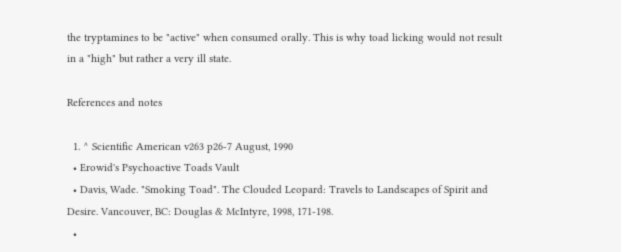the tryptamines to be "active" when consumed orally. This is why toad licking would not result in a "high" but rather a very ill state.

References and notes

  1. ^ Scientific American v263 p26-7 August, 1990
  • Erowid's Psychoactive Toads Vault
  • Davis, Wade. "Smoking Toad". The Clouded Leopard: Travels to Landscapes of Spirit and Desire. Vancouver, BC: Douglas & McIntyre, 1998, 171-198.
  •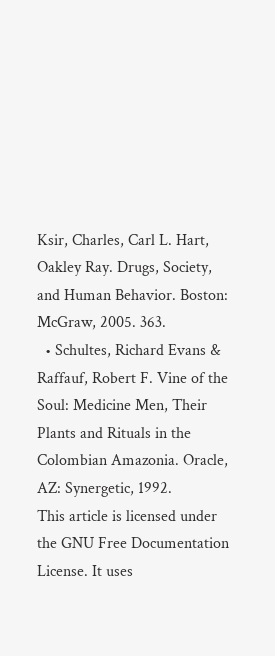Ksir, Charles, Carl L. Hart, Oakley Ray. Drugs, Society, and Human Behavior. Boston: McGraw, 2005. 363.
  • Schultes, Richard Evans & Raffauf, Robert F. Vine of the Soul: Medicine Men, Their Plants and Rituals in the Colombian Amazonia. Oracle, AZ: Synergetic, 1992.
This article is licensed under the GNU Free Documentation License. It uses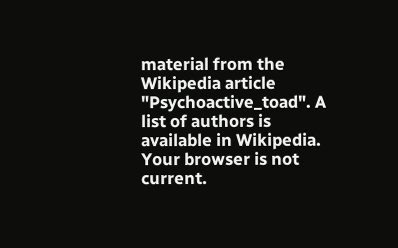material from the Wikipedia article "Psychoactive_toad". A list of authors is available in Wikipedia.
Your browser is not current.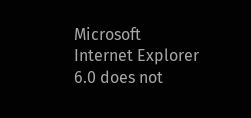Microsoft Internet Explorer 6.0 does not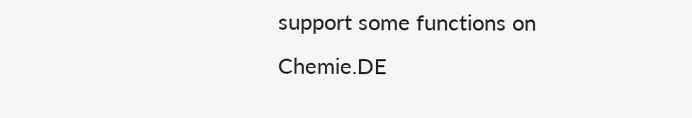support some functions on Chemie.DE